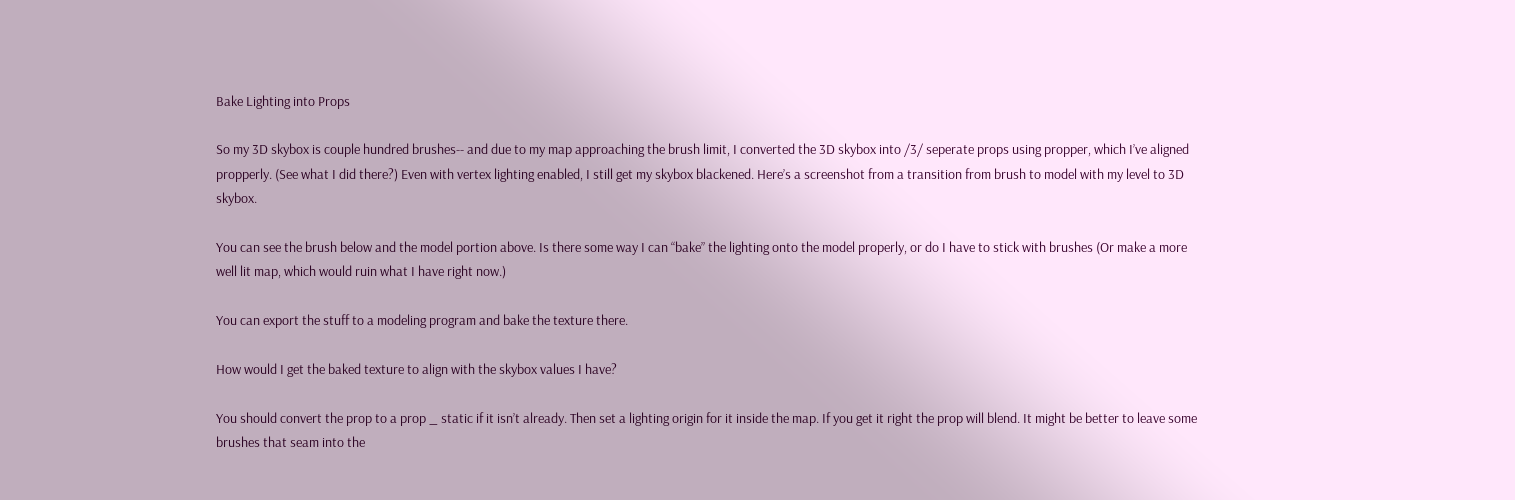Bake Lighting into Props

So my 3D skybox is couple hundred brushes-- and due to my map approaching the brush limit, I converted the 3D skybox into /3/ seperate props using propper, which I’ve aligned propperly. (See what I did there?) Even with vertex lighting enabled, I still get my skybox blackened. Here’s a screenshot from a transition from brush to model with my level to 3D skybox.

You can see the brush below and the model portion above. Is there some way I can “bake” the lighting onto the model properly, or do I have to stick with brushes (Or make a more well lit map, which would ruin what I have right now.)

You can export the stuff to a modeling program and bake the texture there.

How would I get the baked texture to align with the skybox values I have?

You should convert the prop to a prop _ static if it isn’t already. Then set a lighting origin for it inside the map. If you get it right the prop will blend. It might be better to leave some brushes that seam into the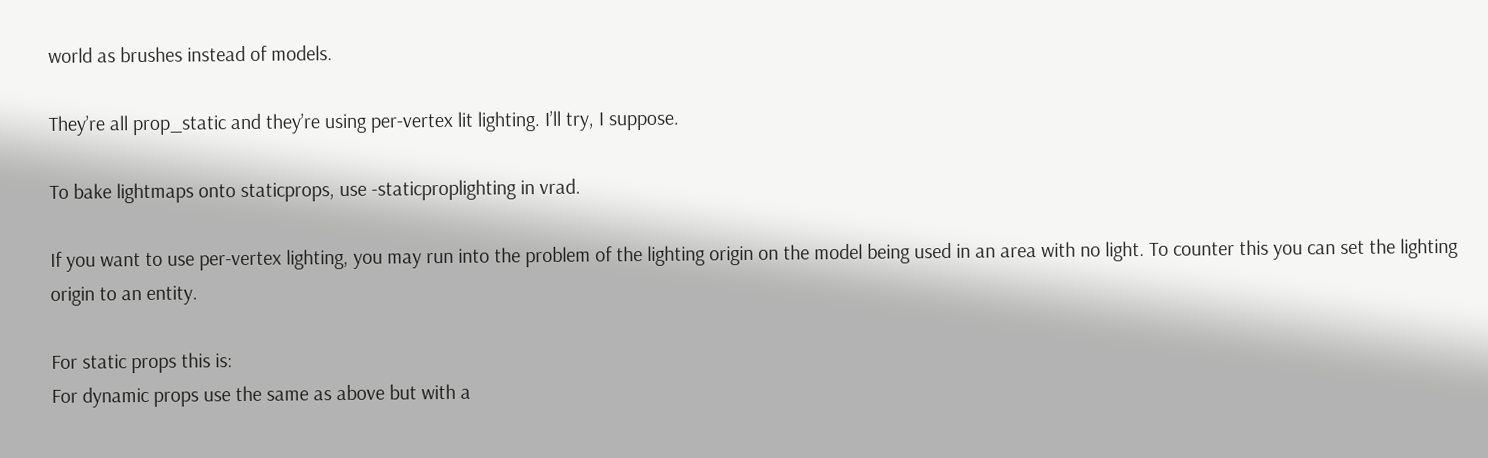world as brushes instead of models.

They’re all prop_static and they’re using per-vertex lit lighting. I’ll try, I suppose.

To bake lightmaps onto staticprops, use -staticproplighting in vrad.

If you want to use per-vertex lighting, you may run into the problem of the lighting origin on the model being used in an area with no light. To counter this you can set the lighting origin to an entity.

For static props this is:
For dynamic props use the same as above but with a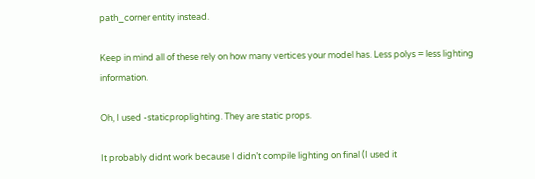path_corner entity instead.

Keep in mind all of these rely on how many vertices your model has. Less polys = less lighting information.

Oh, I used -staticproplighting. They are static props.

It probably didnt work because I didn’t compile lighting on final (I used it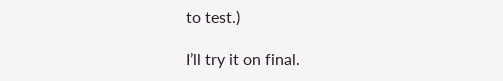to test.)

I’ll try it on final.